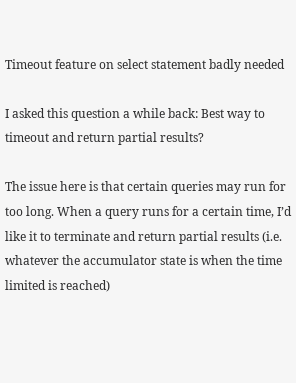Timeout feature on select statement badly needed

I asked this question a while back: Best way to timeout and return partial results?

The issue here is that certain queries may run for too long. When a query runs for a certain time, I’d like it to terminate and return partial results (i.e. whatever the accumulator state is when the time limited is reached)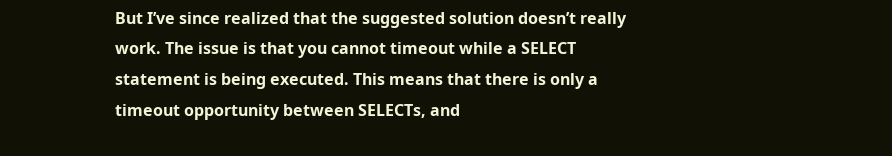But I’ve since realized that the suggested solution doesn’t really work. The issue is that you cannot timeout while a SELECT statement is being executed. This means that there is only a timeout opportunity between SELECTs, and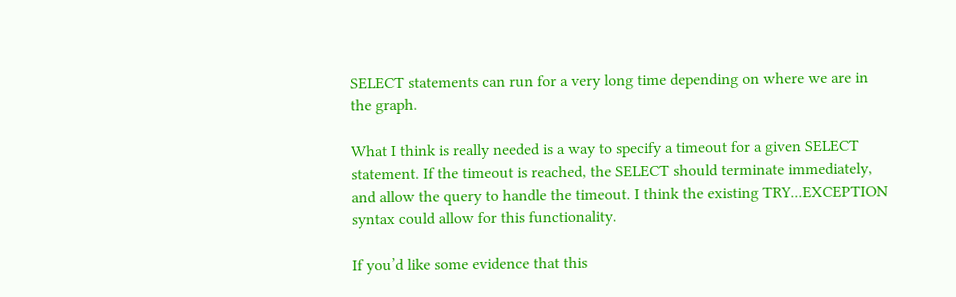SELECT statements can run for a very long time depending on where we are in the graph.

What I think is really needed is a way to specify a timeout for a given SELECT statement. If the timeout is reached, the SELECT should terminate immediately, and allow the query to handle the timeout. I think the existing TRY...EXCEPTION syntax could allow for this functionality.

If you’d like some evidence that this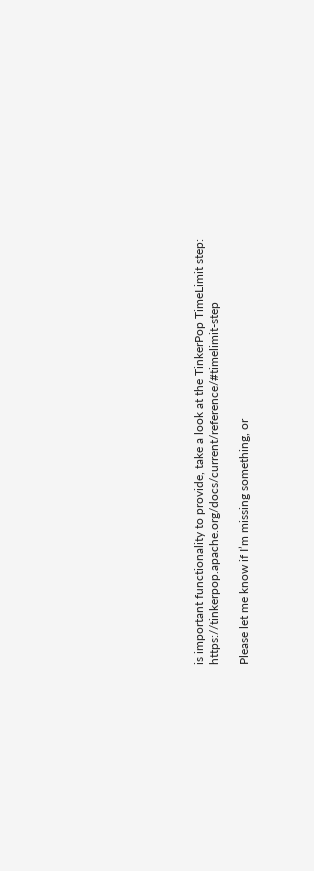is important functionality to provide, take a look at the TinkerPop TimeLimit step: https://tinkerpop.apache.org/docs/current/reference/#timelimit-step

Please let me know if I’m missing something, or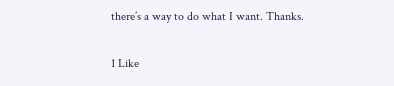there’s a way to do what I want. Thanks.

1 Like